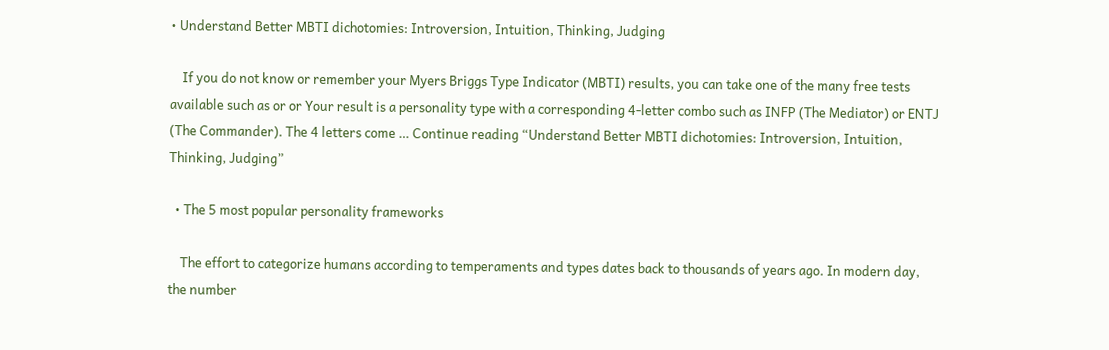• Understand Better MBTI dichotomies: Introversion, Intuition, Thinking, Judging

    If you do not know or remember your Myers Briggs Type Indicator (MBTI) results, you can take one of the many free tests available such as or or Your result is a personality type with a corresponding 4-letter combo such as INFP (The Mediator) or ENTJ (The Commander). The 4 letters come … Continue reading “Understand Better MBTI dichotomies: Introversion, Intuition, Thinking, Judging”

  • The 5 most popular personality frameworks

    The effort to categorize humans according to temperaments and types dates back to thousands of years ago. In modern day, the number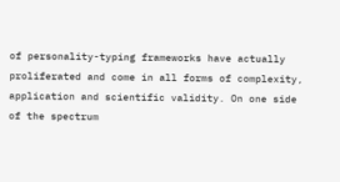of personality-typing frameworks have actually proliferated and come in all forms of complexity, application and scientific validity. On one side of the spectrum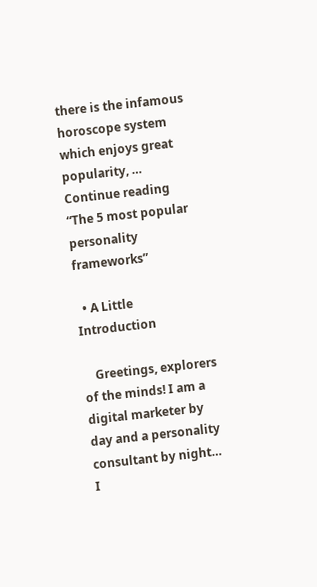there is the infamous horoscope system which enjoys great popularity, … Continue reading “The 5 most popular personality frameworks”

  • A Little Introduction

    Greetings, explorers of the minds! I am a digital marketer by day and a personality consultant by night… I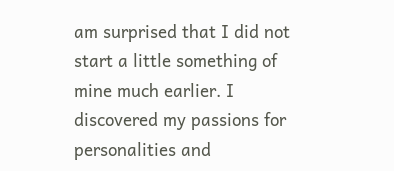am surprised that I did not start a little something of mine much earlier. I discovered my passions for personalities and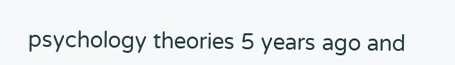psychology theories 5 years ago and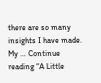there are so many insights I have made. My … Continue reading “A Little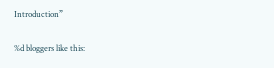Introduction”

%d bloggers like this: